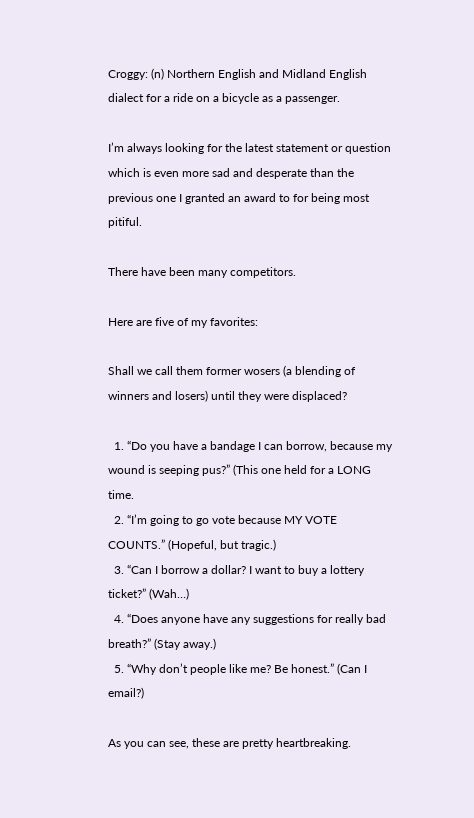Croggy: (n) Northern English and Midland English dialect for a ride on a bicycle as a passenger.

I’m always looking for the latest statement or question which is even more sad and desperate than the previous one I granted an award to for being most pitiful.

There have been many competitors.

Here are five of my favorites:

Shall we call them former wosers (a blending of winners and losers) until they were displaced?

  1. “Do you have a bandage I can borrow, because my wound is seeping pus?” (This one held for a LONG time.
  2. “I’m going to go vote because MY VOTE COUNTS.” (Hopeful, but tragic.)
  3. “Can I borrow a dollar? I want to buy a lottery ticket?” (Wah…)
  4. “Does anyone have any suggestions for really bad breath?” (Stay away.)
  5. “Why don’t people like me? Be honest.” (Can I email?)

As you can see, these are pretty heartbreaking.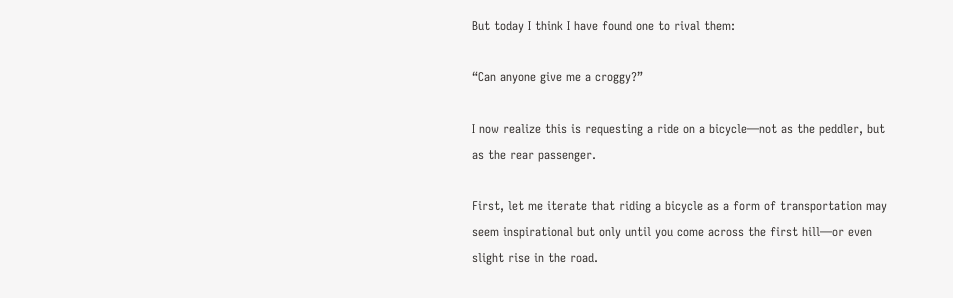But today I think I have found one to rival them:

“Can anyone give me a croggy?”

I now realize this is requesting a ride on a bicycle—not as the peddler, but as the rear passenger.

First, let me iterate that riding a bicycle as a form of transportation may seem inspirational but only until you come across the first hill—or even slight rise in the road.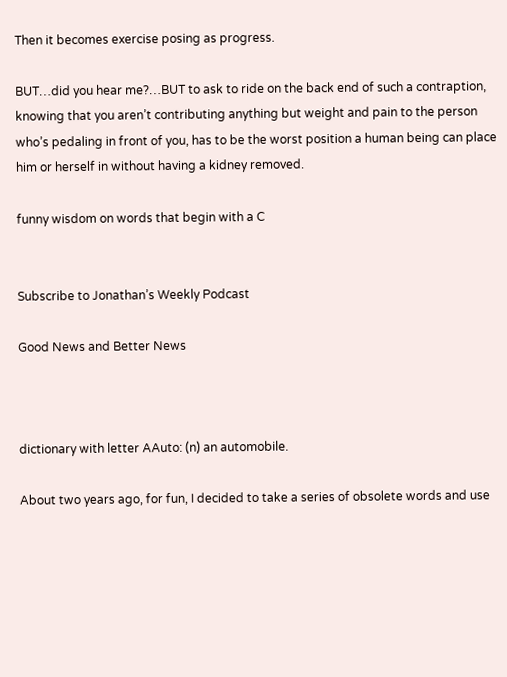Then it becomes exercise posing as progress.

BUT…did you hear me?…BUT to ask to ride on the back end of such a contraption, knowing that you aren’t contributing anything but weight and pain to the person who’s pedaling in front of you, has to be the worst position a human being can place him or herself in without having a kidney removed.

funny wisdom on words that begin with a C


Subscribe to Jonathan’s Weekly Podcast

Good News and Better News



dictionary with letter AAuto: (n) an automobile.

About two years ago, for fun, I decided to take a series of obsolete words and use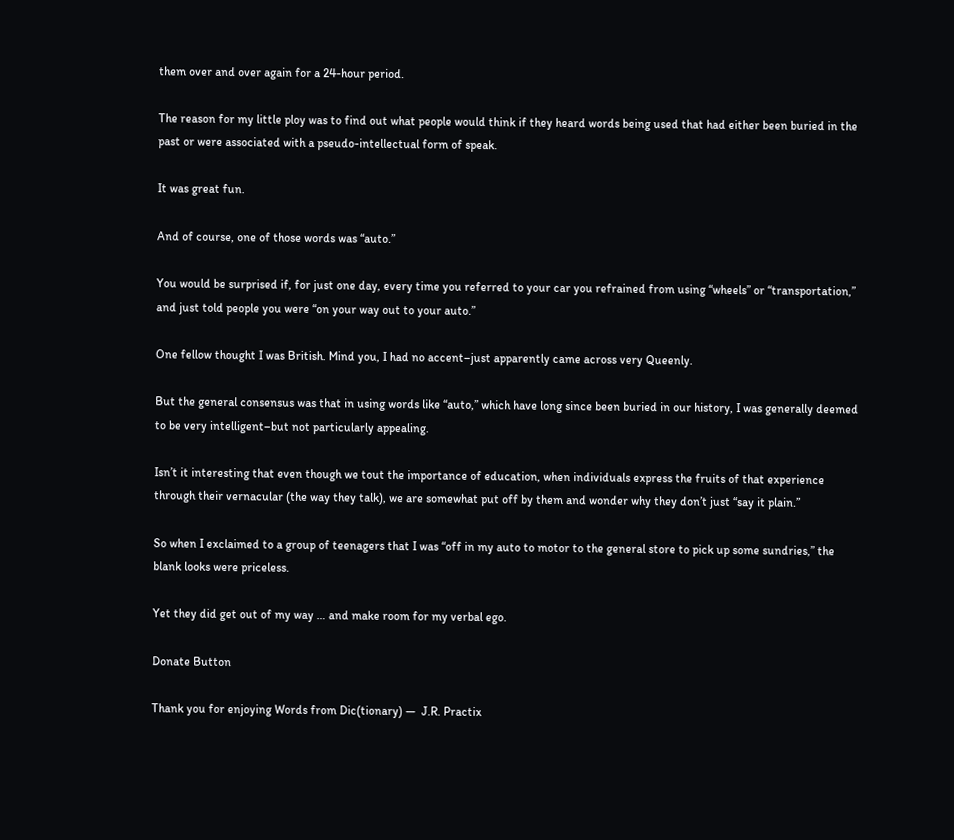them over and over again for a 24-hour period.

The reason for my little ploy was to find out what people would think if they heard words being used that had either been buried in the past or were associated with a pseudo-intellectual form of speak.

It was great fun.

And of course, one of those words was “auto.”

You would be surprised if, for just one day, every time you referred to your car you refrained from using “wheels” or “transportation,” and just told people you were “on your way out to your auto.”

One fellow thought I was British. Mind you, I had no accent–just apparently came across very Queenly.

But the general consensus was that in using words like “auto,” which have long since been buried in our history, I was generally deemed to be very intelligent–but not particularly appealing.

Isn’t it interesting that even though we tout the importance of education, when individuals express the fruits of that experience through their vernacular (the way they talk), we are somewhat put off by them and wonder why they don’t just “say it plain.”

So when I exclaimed to a group of teenagers that I was “off in my auto to motor to the general store to pick up some sundries,” the blank looks were priceless.

Yet they did get out of my way … and make room for my verbal ego.

Donate Button

Thank you for enjoying Words from Dic(tionary) —  J.R. Practix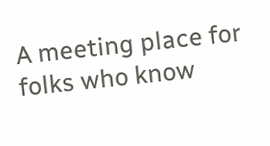A meeting place for folks who know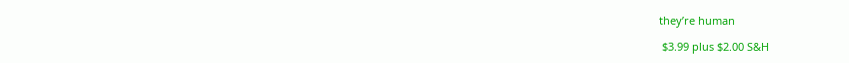they’re human

 $3.99 plus $2.00 S&H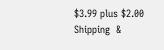$3.99 plus $2.00 Shipping  &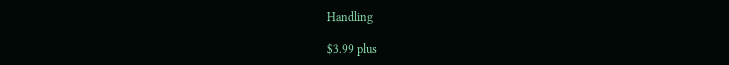Handling

$3.99 plus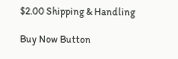$2.00 Shipping & Handling

Buy Now Button